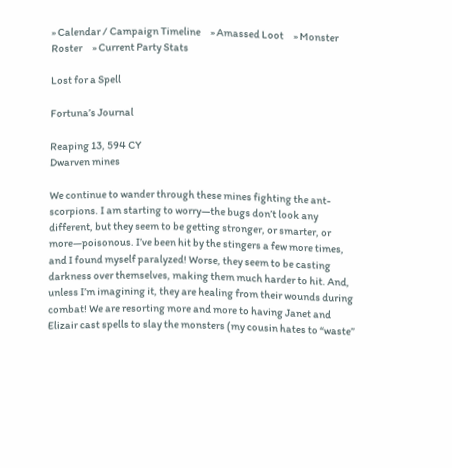» Calendar / Campaign Timeline     » Amassed Loot     » Monster Roster     » Current Party Stats

Lost for a Spell

Fortuna’s Journal

Reaping 13, 594 CY
Dwarven mines

We continue to wander through these mines fighting the ant-scorpions. I am starting to worry—the bugs don’t look any different, but they seem to be getting stronger, or smarter, or more—poisonous. I’ve been hit by the stingers a few more times, and I found myself paralyzed! Worse, they seem to be casting darkness over themselves, making them much harder to hit. And, unless I’m imagining it, they are healing from their wounds during combat! We are resorting more and more to having Janet and Elizair cast spells to slay the monsters (my cousin hates to “waste”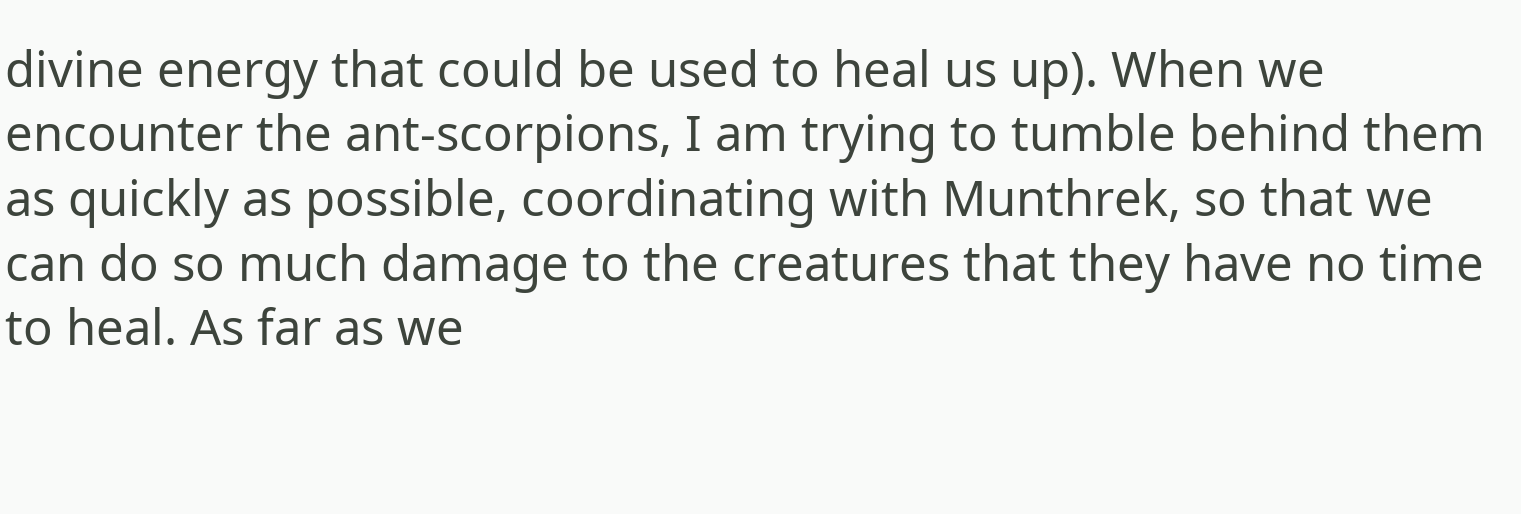divine energy that could be used to heal us up). When we encounter the ant-scorpions, I am trying to tumble behind them as quickly as possible, coordinating with Munthrek, so that we can do so much damage to the creatures that they have no time to heal. As far as we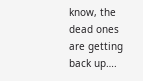know, the dead ones are getting back up….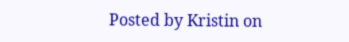Posted by Kristin on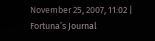November 25, 2007, 11:02 | Fortuna’s Journal